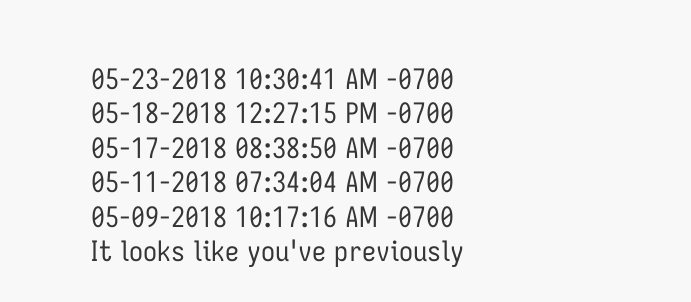05-23-2018 10:30:41 AM -0700
05-18-2018 12:27:15 PM -0700
05-17-2018 08:38:50 AM -0700
05-11-2018 07:34:04 AM -0700
05-09-2018 10:17:16 AM -0700
It looks like you've previously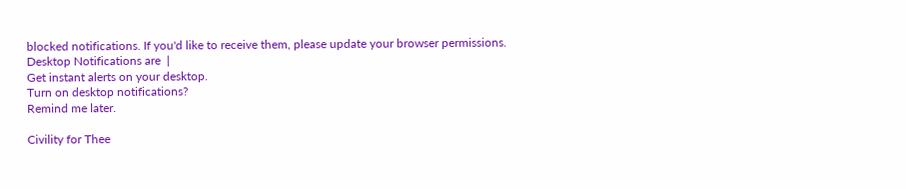blocked notifications. If you'd like to receive them, please update your browser permissions.
Desktop Notifications are  |
Get instant alerts on your desktop.
Turn on desktop notifications?
Remind me later.

Civility for Thee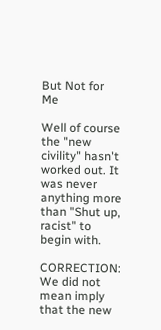But Not for Me

Well of course the "new civility" hasn't worked out. It was never anything more than "Shut up, racist" to begin with.

CORRECTION: We did not mean imply that the new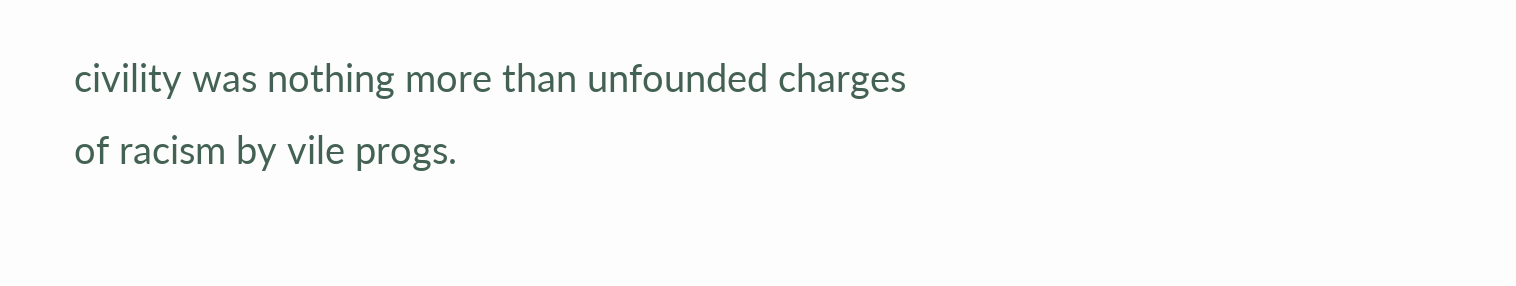civility was nothing more than unfounded charges of racism by vile progs.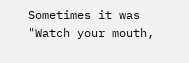Sometimes it was "Watch your mouth,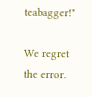teabagger!"

We regret the error.